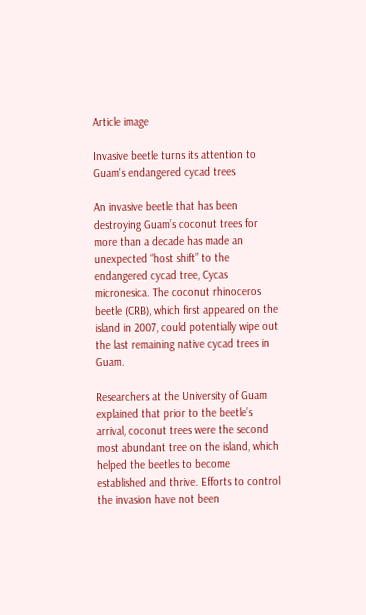Article image

Invasive beetle turns its attention to Guam's endangered cycad trees

An invasive beetle that has been destroying Guam’s coconut trees for more than a decade has made an unexpected “host shift” to the endangered cycad tree, Cycas micronesica. The coconut rhinoceros beetle (CRB), which first appeared on the island in 2007, could potentially wipe out the last remaining native cycad trees in Guam.

Researchers at the University of Guam explained that prior to the beetle’s arrival, coconut trees were the second most abundant tree on the island, which helped the beetles to become established and thrive. Efforts to control the invasion have not been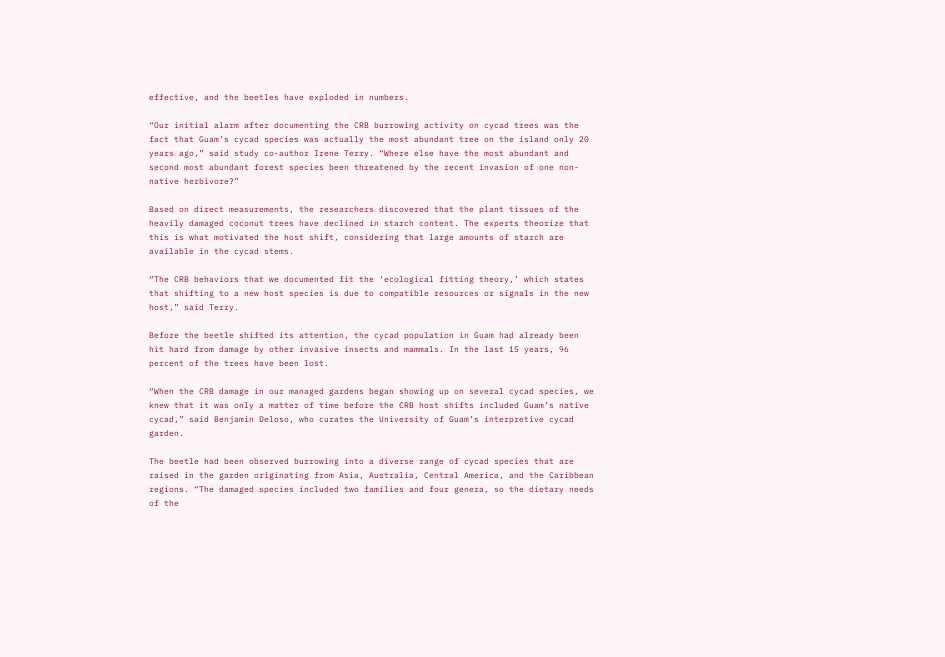effective, and the beetles have exploded in numbers.

“Our initial alarm after documenting the CRB burrowing activity on cycad trees was the fact that Guam’s cycad species was actually the most abundant tree on the island only 20 years ago,” said study co-author Irene Terry. “Where else have the most abundant and second most abundant forest species been threatened by the recent invasion of one non-native herbivore?”

Based on direct measurements, the researchers discovered that the plant tissues of the heavily damaged coconut trees have declined in starch content. The experts theorize that this is what motivated the host shift, considering that large amounts of starch are available in the cycad stems.

“The CRB behaviors that we documented fit the ‘ecological fitting theory,’ which states that shifting to a new host species is due to compatible resources or signals in the new host,” said Terry.

Before the beetle shifted its attention, the cycad population in Guam had already been hit hard from damage by other invasive insects and mammals. In the last 15 years, 96 percent of the trees have been lost.

“When the CRB damage in our managed gardens began showing up on several cycad species, we knew that it was only a matter of time before the CRB host shifts included Guam’s native cycad,” said Benjamin Deloso, who curates the University of Guam’s interpretive cycad garden.

The beetle had been observed burrowing into a diverse range of cycad species that are raised in the garden originating from Asia, Australia, Central America, and the Caribbean regions. “The damaged species included two families and four genera, so the dietary needs of the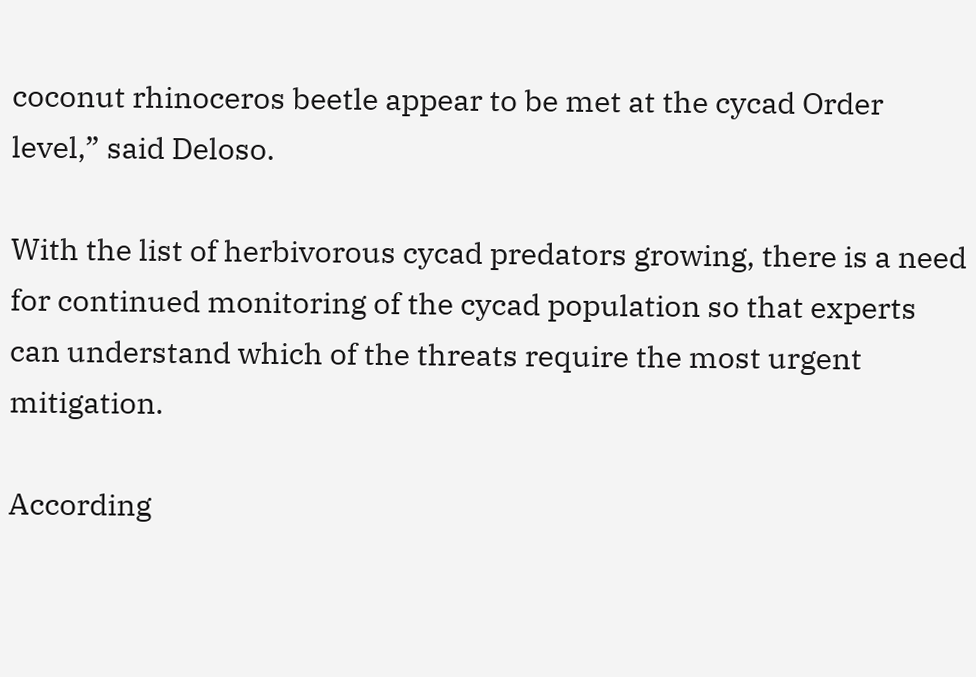coconut rhinoceros beetle appear to be met at the cycad Order level,” said Deloso.

With the list of herbivorous cycad predators growing, there is a need for continued monitoring of the cycad population so that experts can understand which of the threats require the most urgent mitigation.

According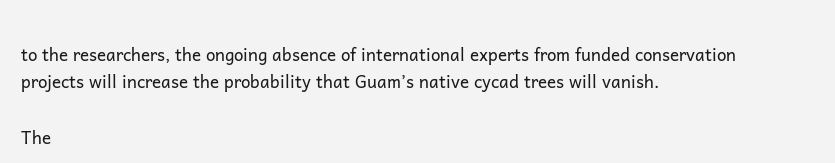to the researchers, the ongoing absence of international experts from funded conservation projects will increase the probability that Guam’s native cycad trees will vanish.

The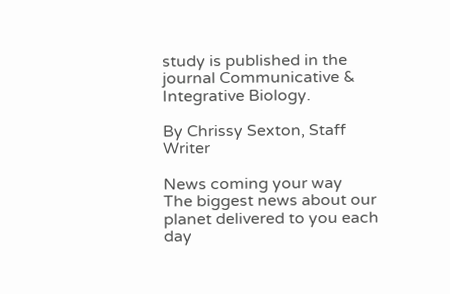study is published in the journal Communicative & Integrative Biology.

By Chrissy Sexton, Staff Writer

News coming your way
The biggest news about our planet delivered to you each day